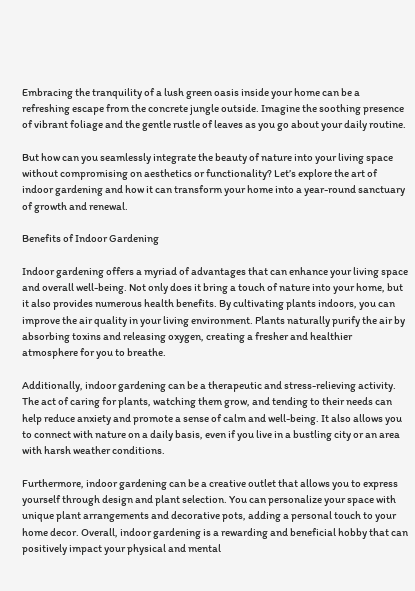Embracing the tranquility of a lush green oasis inside your home can be a refreshing escape from the concrete jungle outside. Imagine the soothing presence of vibrant foliage and the gentle rustle of leaves as you go about your daily routine.

But how can you seamlessly integrate the beauty of nature into your living space without compromising on aesthetics or functionality? Let’s explore the art of indoor gardening and how it can transform your home into a year-round sanctuary of growth and renewal.

Benefits of Indoor Gardening

Indoor gardening offers a myriad of advantages that can enhance your living space and overall well-being. Not only does it bring a touch of nature into your home, but it also provides numerous health benefits. By cultivating plants indoors, you can improve the air quality in your living environment. Plants naturally purify the air by absorbing toxins and releasing oxygen, creating a fresher and healthier atmosphere for you to breathe.

Additionally, indoor gardening can be a therapeutic and stress-relieving activity. The act of caring for plants, watching them grow, and tending to their needs can help reduce anxiety and promote a sense of calm and well-being. It also allows you to connect with nature on a daily basis, even if you live in a bustling city or an area with harsh weather conditions.

Furthermore, indoor gardening can be a creative outlet that allows you to express yourself through design and plant selection. You can personalize your space with unique plant arrangements and decorative pots, adding a personal touch to your home decor. Overall, indoor gardening is a rewarding and beneficial hobby that can positively impact your physical and mental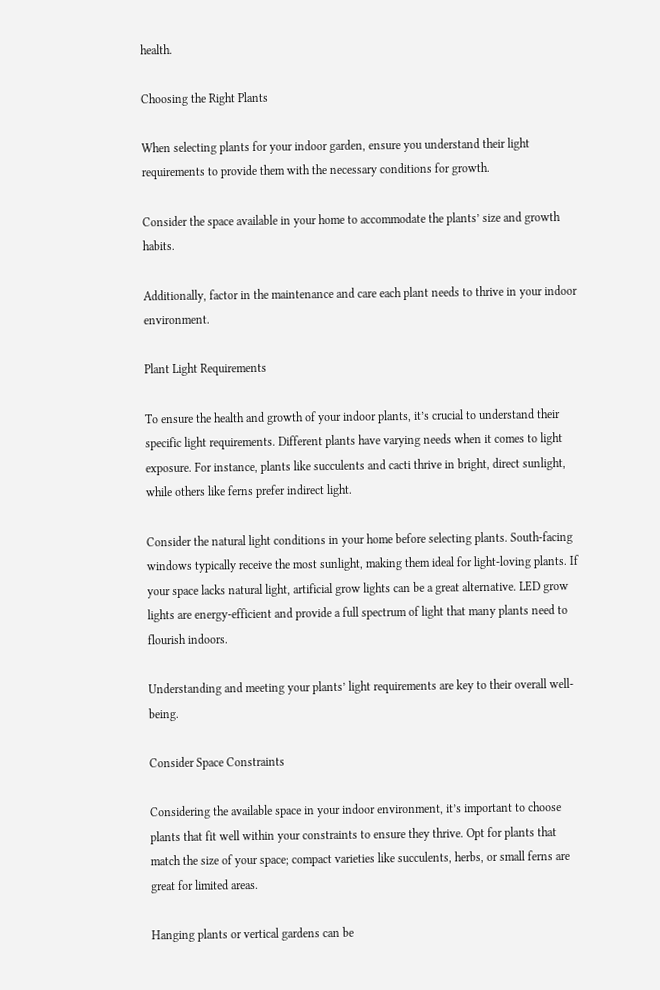health.

Choosing the Right Plants

When selecting plants for your indoor garden, ensure you understand their light requirements to provide them with the necessary conditions for growth.

Consider the space available in your home to accommodate the plants’ size and growth habits.

Additionally, factor in the maintenance and care each plant needs to thrive in your indoor environment.

Plant Light Requirements

To ensure the health and growth of your indoor plants, it’s crucial to understand their specific light requirements. Different plants have varying needs when it comes to light exposure. For instance, plants like succulents and cacti thrive in bright, direct sunlight, while others like ferns prefer indirect light.

Consider the natural light conditions in your home before selecting plants. South-facing windows typically receive the most sunlight, making them ideal for light-loving plants. If your space lacks natural light, artificial grow lights can be a great alternative. LED grow lights are energy-efficient and provide a full spectrum of light that many plants need to flourish indoors.

Understanding and meeting your plants’ light requirements are key to their overall well-being.

Consider Space Constraints

Considering the available space in your indoor environment, it’s important to choose plants that fit well within your constraints to ensure they thrive. Opt for plants that match the size of your space; compact varieties like succulents, herbs, or small ferns are great for limited areas.

Hanging plants or vertical gardens can be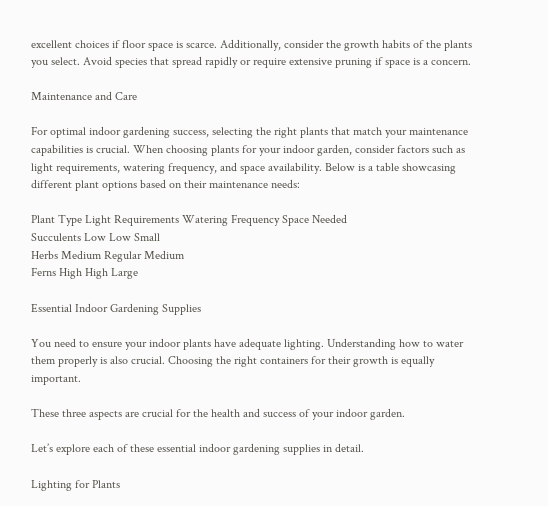excellent choices if floor space is scarce. Additionally, consider the growth habits of the plants you select. Avoid species that spread rapidly or require extensive pruning if space is a concern.

Maintenance and Care

For optimal indoor gardening success, selecting the right plants that match your maintenance capabilities is crucial. When choosing plants for your indoor garden, consider factors such as light requirements, watering frequency, and space availability. Below is a table showcasing different plant options based on their maintenance needs:

Plant Type Light Requirements Watering Frequency Space Needed
Succulents Low Low Small
Herbs Medium Regular Medium
Ferns High High Large

Essential Indoor Gardening Supplies

You need to ensure your indoor plants have adequate lighting. Understanding how to water them properly is also crucial. Choosing the right containers for their growth is equally important.

These three aspects are crucial for the health and success of your indoor garden.

Let’s explore each of these essential indoor gardening supplies in detail.

Lighting for Plants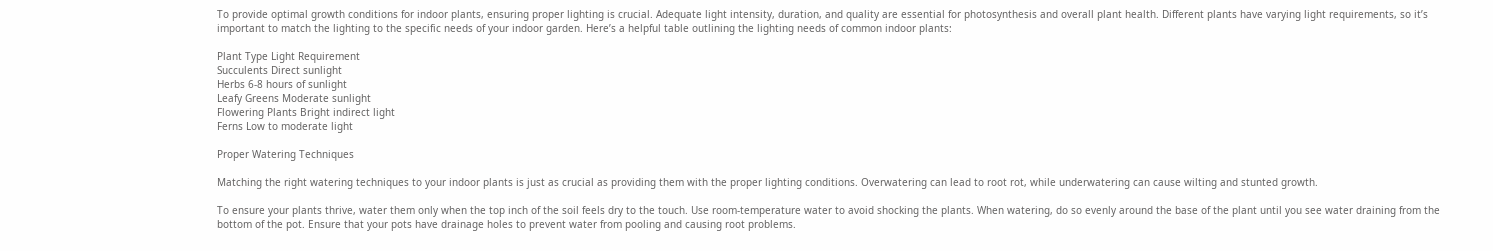To provide optimal growth conditions for indoor plants, ensuring proper lighting is crucial. Adequate light intensity, duration, and quality are essential for photosynthesis and overall plant health. Different plants have varying light requirements, so it’s important to match the lighting to the specific needs of your indoor garden. Here’s a helpful table outlining the lighting needs of common indoor plants:

Plant Type Light Requirement
Succulents Direct sunlight
Herbs 6-8 hours of sunlight
Leafy Greens Moderate sunlight
Flowering Plants Bright indirect light
Ferns Low to moderate light

Proper Watering Techniques

Matching the right watering techniques to your indoor plants is just as crucial as providing them with the proper lighting conditions. Overwatering can lead to root rot, while underwatering can cause wilting and stunted growth.

To ensure your plants thrive, water them only when the top inch of the soil feels dry to the touch. Use room-temperature water to avoid shocking the plants. When watering, do so evenly around the base of the plant until you see water draining from the bottom of the pot. Ensure that your pots have drainage holes to prevent water from pooling and causing root problems.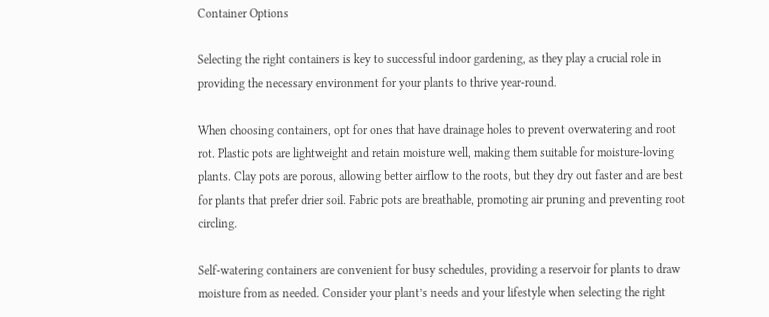Container Options

Selecting the right containers is key to successful indoor gardening, as they play a crucial role in providing the necessary environment for your plants to thrive year-round.

When choosing containers, opt for ones that have drainage holes to prevent overwatering and root rot. Plastic pots are lightweight and retain moisture well, making them suitable for moisture-loving plants. Clay pots are porous, allowing better airflow to the roots, but they dry out faster and are best for plants that prefer drier soil. Fabric pots are breathable, promoting air pruning and preventing root circling.

Self-watering containers are convenient for busy schedules, providing a reservoir for plants to draw moisture from as needed. Consider your plant’s needs and your lifestyle when selecting the right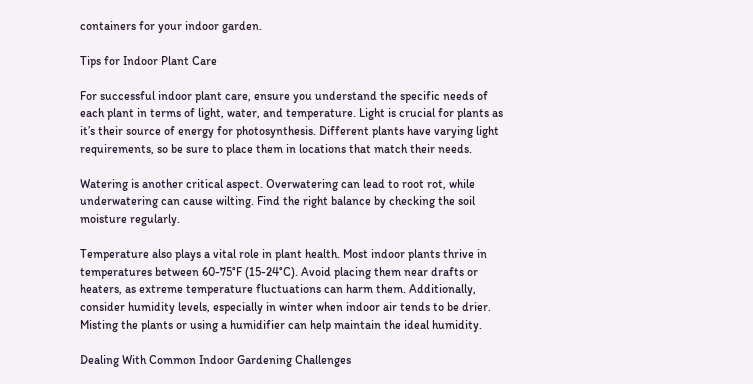containers for your indoor garden.

Tips for Indoor Plant Care

For successful indoor plant care, ensure you understand the specific needs of each plant in terms of light, water, and temperature. Light is crucial for plants as it’s their source of energy for photosynthesis. Different plants have varying light requirements, so be sure to place them in locations that match their needs.

Watering is another critical aspect. Overwatering can lead to root rot, while underwatering can cause wilting. Find the right balance by checking the soil moisture regularly.

Temperature also plays a vital role in plant health. Most indoor plants thrive in temperatures between 60-75°F (15-24°C). Avoid placing them near drafts or heaters, as extreme temperature fluctuations can harm them. Additionally, consider humidity levels, especially in winter when indoor air tends to be drier. Misting the plants or using a humidifier can help maintain the ideal humidity.

Dealing With Common Indoor Gardening Challenges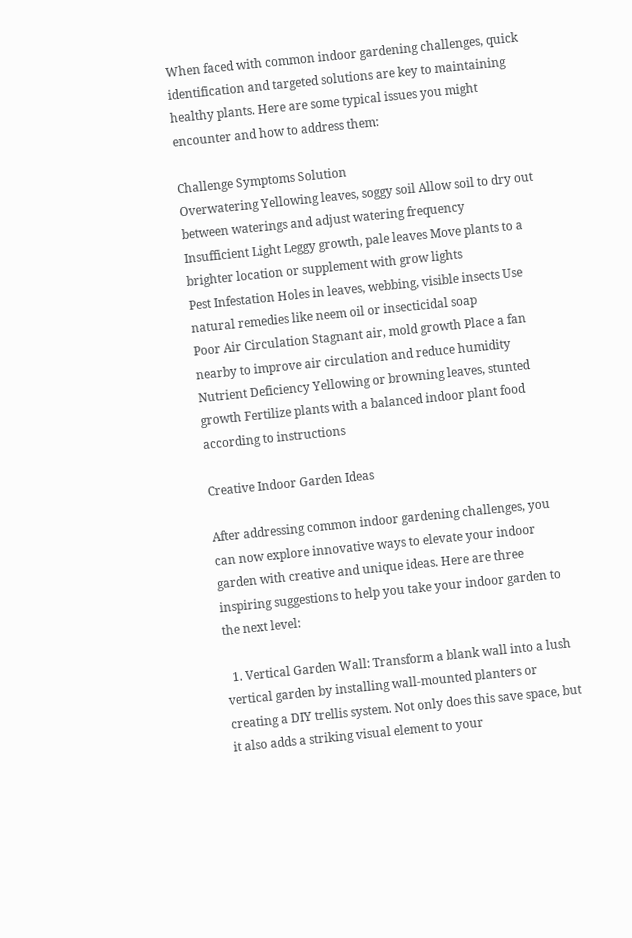When faced with common indoor gardening challenges, quick identification and targeted solutions are key to maintaining healthy plants. Here are some typical issues you might encounter and how to address them:

Challenge Symptoms Solution
Overwatering Yellowing leaves, soggy soil Allow soil to dry out between waterings and adjust watering frequency
Insufficient Light Leggy growth, pale leaves Move plants to a brighter location or supplement with grow lights
Pest Infestation Holes in leaves, webbing, visible insects Use natural remedies like neem oil or insecticidal soap
Poor Air Circulation Stagnant air, mold growth Place a fan nearby to improve air circulation and reduce humidity
Nutrient Deficiency Yellowing or browning leaves, stunted growth Fertilize plants with a balanced indoor plant food according to instructions

Creative Indoor Garden Ideas

After addressing common indoor gardening challenges, you can now explore innovative ways to elevate your indoor garden with creative and unique ideas. Here are three inspiring suggestions to help you take your indoor garden to the next level:

  1. Vertical Garden Wall: Transform a blank wall into a lush vertical garden by installing wall-mounted planters or creating a DIY trellis system. Not only does this save space, but it also adds a striking visual element to your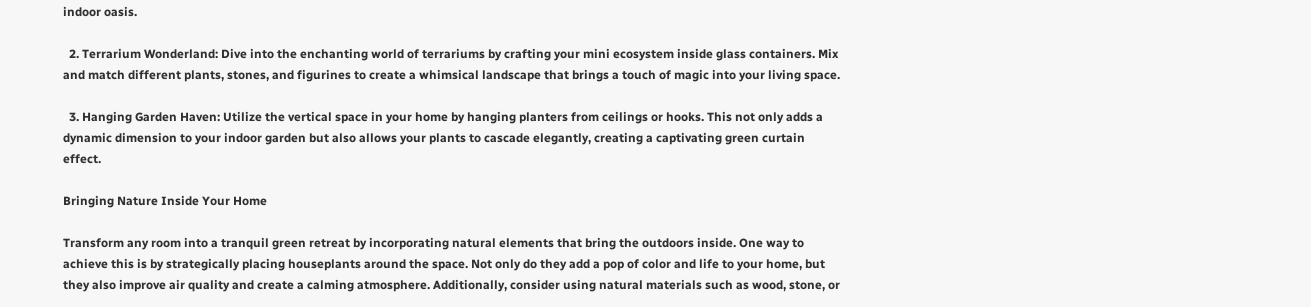indoor oasis.

  2. Terrarium Wonderland: Dive into the enchanting world of terrariums by crafting your mini ecosystem inside glass containers. Mix and match different plants, stones, and figurines to create a whimsical landscape that brings a touch of magic into your living space.

  3. Hanging Garden Haven: Utilize the vertical space in your home by hanging planters from ceilings or hooks. This not only adds a dynamic dimension to your indoor garden but also allows your plants to cascade elegantly, creating a captivating green curtain effect.

Bringing Nature Inside Your Home

Transform any room into a tranquil green retreat by incorporating natural elements that bring the outdoors inside. One way to achieve this is by strategically placing houseplants around the space. Not only do they add a pop of color and life to your home, but they also improve air quality and create a calming atmosphere. Additionally, consider using natural materials such as wood, stone, or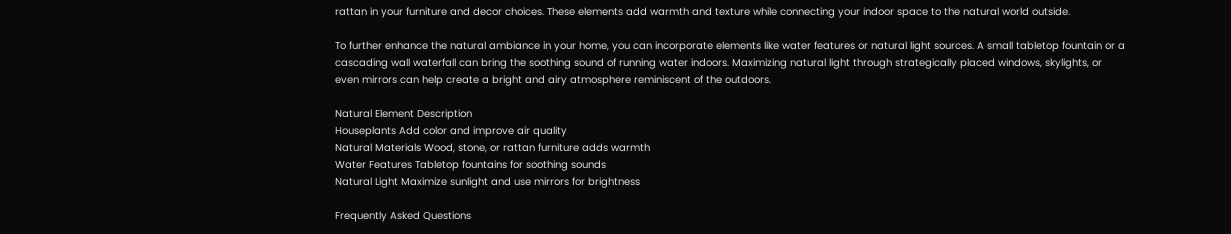rattan in your furniture and decor choices. These elements add warmth and texture while connecting your indoor space to the natural world outside.

To further enhance the natural ambiance in your home, you can incorporate elements like water features or natural light sources. A small tabletop fountain or a cascading wall waterfall can bring the soothing sound of running water indoors. Maximizing natural light through strategically placed windows, skylights, or even mirrors can help create a bright and airy atmosphere reminiscent of the outdoors.

Natural Element Description
Houseplants Add color and improve air quality
Natural Materials Wood, stone, or rattan furniture adds warmth
Water Features Tabletop fountains for soothing sounds
Natural Light Maximize sunlight and use mirrors for brightness

Frequently Asked Questions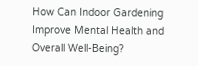How Can Indoor Gardening Improve Mental Health and Overall Well-Being?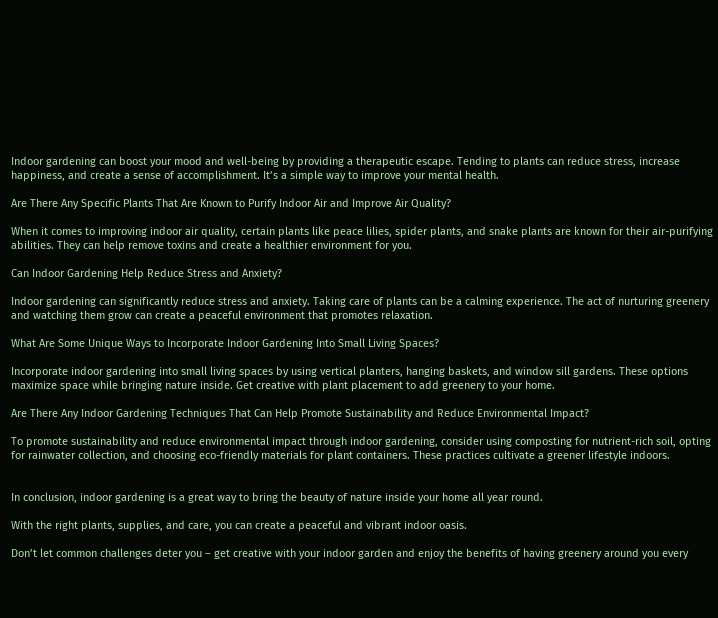Indoor gardening can boost your mood and well-being by providing a therapeutic escape. Tending to plants can reduce stress, increase happiness, and create a sense of accomplishment. It’s a simple way to improve your mental health.

Are There Any Specific Plants That Are Known to Purify Indoor Air and Improve Air Quality?

When it comes to improving indoor air quality, certain plants like peace lilies, spider plants, and snake plants are known for their air-purifying abilities. They can help remove toxins and create a healthier environment for you.

Can Indoor Gardening Help Reduce Stress and Anxiety?

Indoor gardening can significantly reduce stress and anxiety. Taking care of plants can be a calming experience. The act of nurturing greenery and watching them grow can create a peaceful environment that promotes relaxation.

What Are Some Unique Ways to Incorporate Indoor Gardening Into Small Living Spaces?

Incorporate indoor gardening into small living spaces by using vertical planters, hanging baskets, and window sill gardens. These options maximize space while bringing nature inside. Get creative with plant placement to add greenery to your home.

Are There Any Indoor Gardening Techniques That Can Help Promote Sustainability and Reduce Environmental Impact?

To promote sustainability and reduce environmental impact through indoor gardening, consider using composting for nutrient-rich soil, opting for rainwater collection, and choosing eco-friendly materials for plant containers. These practices cultivate a greener lifestyle indoors.


In conclusion, indoor gardening is a great way to bring the beauty of nature inside your home all year round.

With the right plants, supplies, and care, you can create a peaceful and vibrant indoor oasis.

Don’t let common challenges deter you – get creative with your indoor garden and enjoy the benefits of having greenery around you every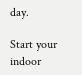day.

Start your indoor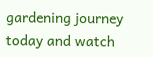gardening journey today and watch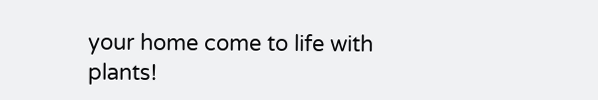your home come to life with plants!